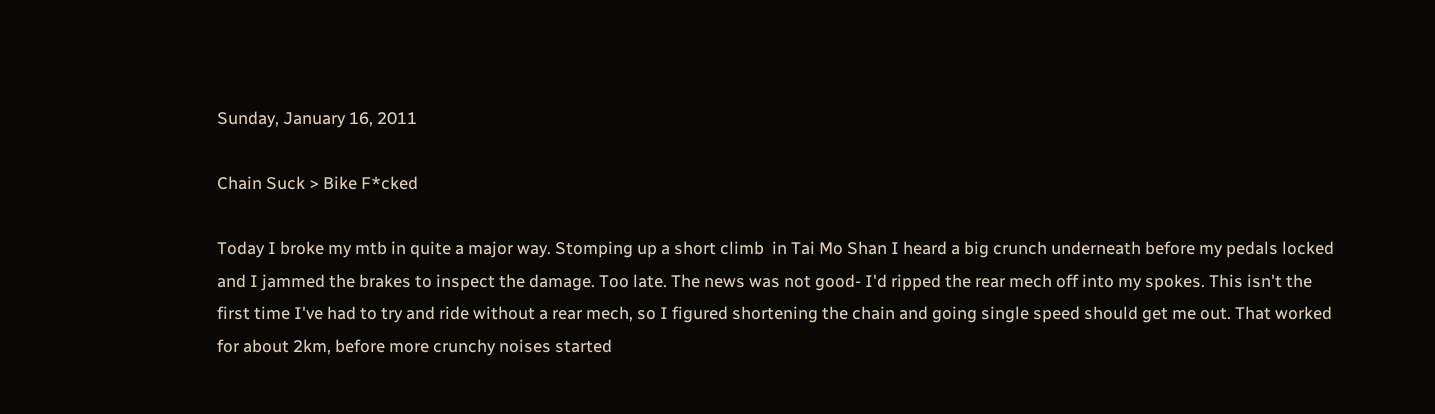Sunday, January 16, 2011

Chain Suck > Bike F*cked

Today I broke my mtb in quite a major way. Stomping up a short climb  in Tai Mo Shan I heard a big crunch underneath before my pedals locked and I jammed the brakes to inspect the damage. Too late. The news was not good- I'd ripped the rear mech off into my spokes. This isn't the first time I've had to try and ride without a rear mech, so I figured shortening the chain and going single speed should get me out. That worked for about 2km, before more crunchy noises started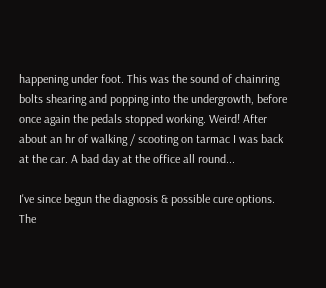happening under foot. This was the sound of chainring bolts shearing and popping into the undergrowth, before once again the pedals stopped working. Weird! After about an hr of walking / scooting on tarmac I was back at the car. A bad day at the office all round...

I've since begun the diagnosis & possible cure options. The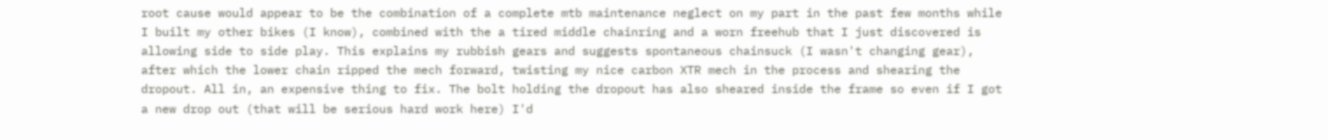root cause would appear to be the combination of a complete mtb maintenance neglect on my part in the past few months while I built my other bikes (I know), combined with the a tired middle chainring and a worn freehub that I just discovered is allowing side to side play. This explains my rubbish gears and suggests spontaneous chainsuck (I wasn't changing gear), after which the lower chain ripped the mech forward, twisting my nice carbon XTR mech in the process and shearing the dropout. All in, an expensive thing to fix. The bolt holding the dropout has also sheared inside the frame so even if I got a new drop out (that will be serious hard work here) I'd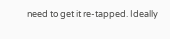need to get it re-tapped. Ideally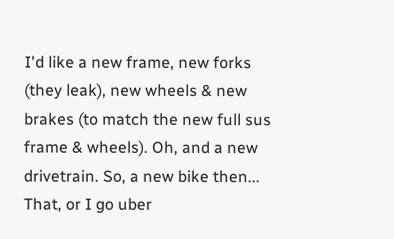I'd like a new frame, new forks (they leak), new wheels & new brakes (to match the new full sus frame & wheels). Oh, and a new drivetrain. So, a new bike then... That, or I go uber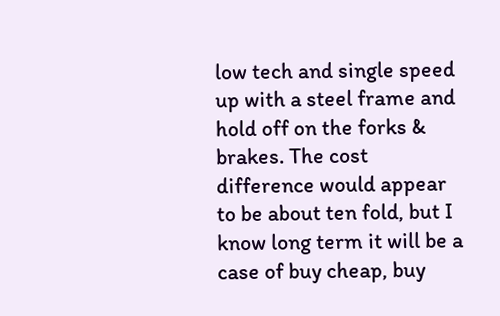low tech and single speed up with a steel frame and hold off on the forks & brakes. The cost difference would appear to be about ten fold, but I know long term it will be a case of buy cheap, buy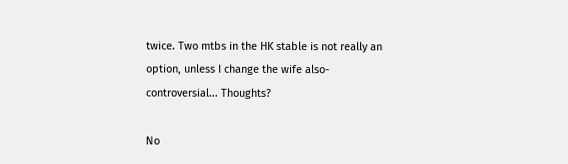twice. Two mtbs in the HK stable is not really an option, unless I change the wife also- controversial... Thoughts?

No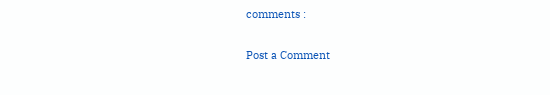comments :

Post a Comment